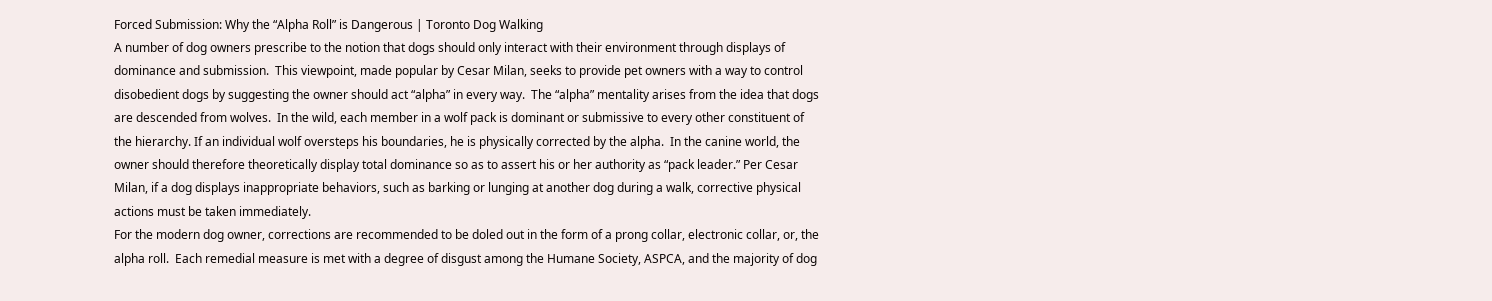Forced Submission: Why the “Alpha Roll” is Dangerous | Toronto Dog Walking
A number of dog owners prescribe to the notion that dogs should only interact with their environment through displays of dominance and submission.  This viewpoint, made popular by Cesar Milan, seeks to provide pet owners with a way to control disobedient dogs by suggesting the owner should act “alpha” in every way.  The “alpha” mentality arises from the idea that dogs are descended from wolves.  In the wild, each member in a wolf pack is dominant or submissive to every other constituent of the hierarchy. If an individual wolf oversteps his boundaries, he is physically corrected by the alpha.  In the canine world, the owner should therefore theoretically display total dominance so as to assert his or her authority as “pack leader.” Per Cesar Milan, if a dog displays inappropriate behaviors, such as barking or lunging at another dog during a walk, corrective physical actions must be taken immediately.
For the modern dog owner, corrections are recommended to be doled out in the form of a prong collar, electronic collar, or, the alpha roll.  Each remedial measure is met with a degree of disgust among the Humane Society, ASPCA, and the majority of dog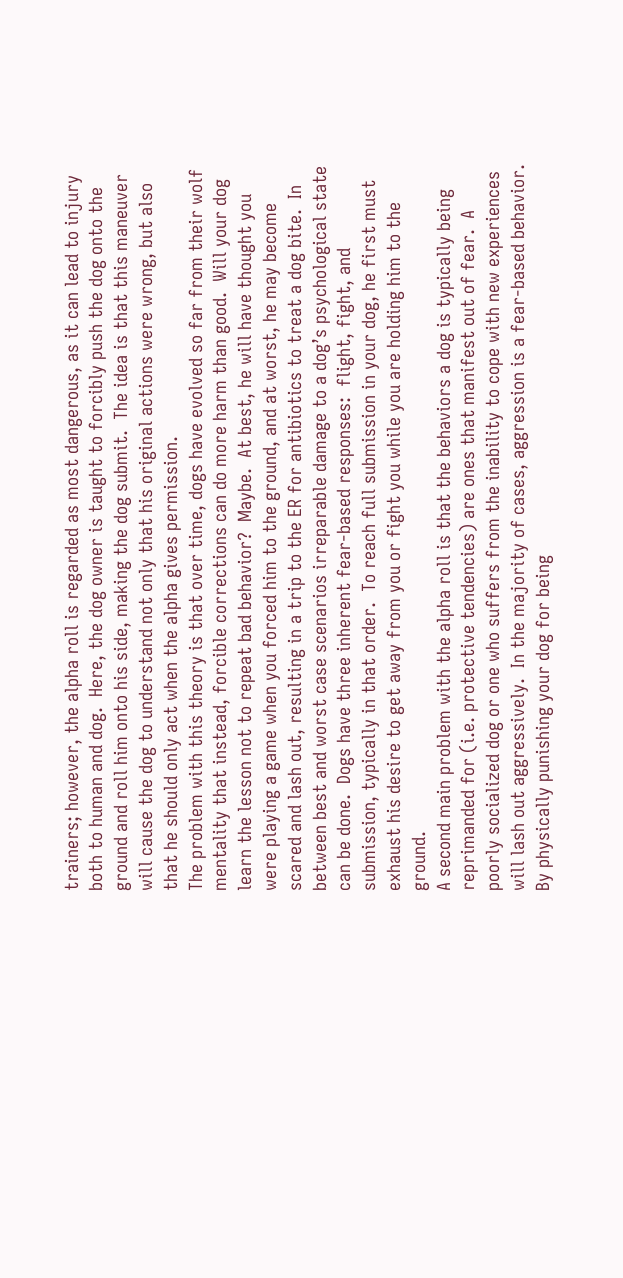trainers; however, the alpha roll is regarded as most dangerous, as it can lead to injury both to human and dog.  Here, the dog owner is taught to forcibly push the dog onto the ground and roll him onto his side, making the dog submit.  The idea is that this maneuver will cause the dog to understand not only that his original actions were wrong, but also that he should only act when the alpha gives permission.
The problem with this theory is that over time, dogs have evolved so far from their wolf mentality that instead, forcible corrections can do more harm than good.  Will your dog learn the lesson not to repeat bad behavior?  Maybe.  At best, he will have thought you were playing a game when you forced him to the ground, and at worst, he may become scared and lash out, resulting in a trip to the ER for antibiotics to treat a dog bite.  In between best and worst case scenarios irreparable damage to a dog’s psychological state can be done.  Dogs have three inherent fear-based responses:  flight, fight, and submission, typically in that order.  To reach full submission in your dog, he first must exhaust his desire to get away from you or fight you while you are holding him to the ground.
A second main problem with the alpha roll is that the behaviors a dog is typically being reprimanded for (i.e. protective tendencies) are ones that manifest out of fear.  A poorly socialized dog or one who suffers from the inability to cope with new experiences will lash out aggressively.  In the majority of cases, aggression is a fear-based behavior.  By physically punishing your dog for being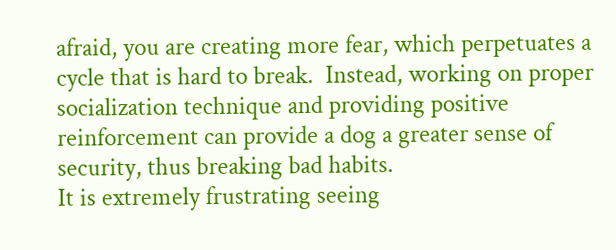afraid, you are creating more fear, which perpetuates a cycle that is hard to break.  Instead, working on proper socialization technique and providing positive reinforcement can provide a dog a greater sense of security, thus breaking bad habits.
It is extremely frustrating seeing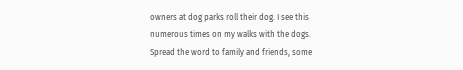owners at dog parks roll their dog. I see this numerous times on my walks with the dogs. Spread the word to family and friends, some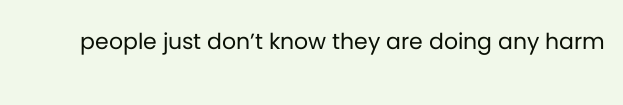people just don’t know they are doing any harm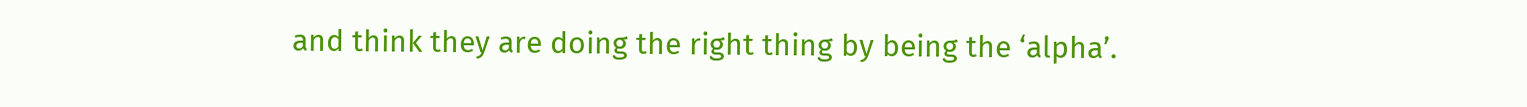and think they are doing the right thing by being the ‘alpha’.